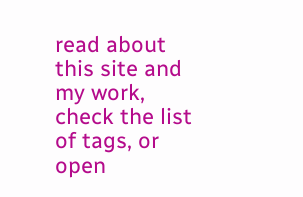read about this site and my work, check the list of tags, or open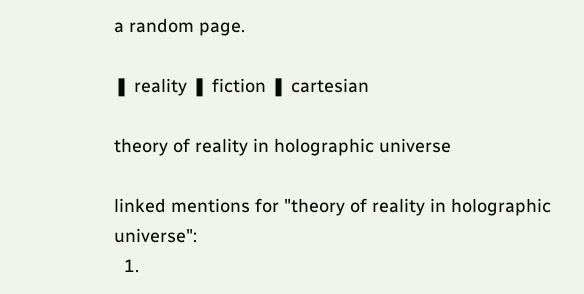a random page.

❚ reality ❚ fiction ❚ cartesian

theory of reality in holographic universe

linked mentions for "theory of reality in holographic universe":
  1.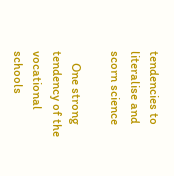tendencies to literalise and scorn science

    One strong tendency of the vocational schools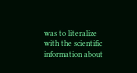was to literalize with the scientific information about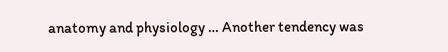anatomy and physiology … Another tendency was